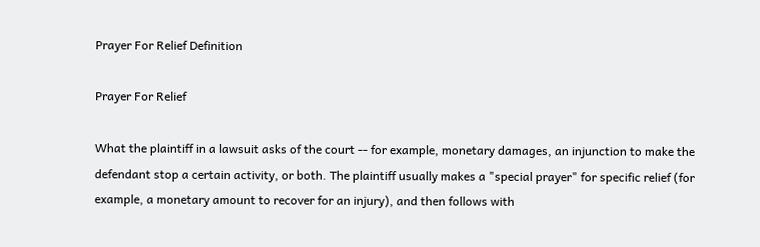Prayer For Relief Definition

Prayer For Relief

What the plaintiff in a lawsuit asks of the court -- for example, monetary damages, an injunction to make the defendant stop a certain activity, or both. The plaintiff usually makes a "special prayer" for specific relief (for example, a monetary amount to recover for an injury), and then follows with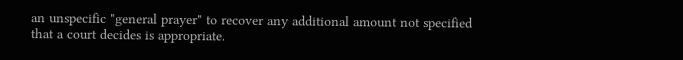an unspecific "general prayer" to recover any additional amount not specified that a court decides is appropriate.